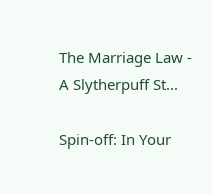The Marriage Law - A Slytherpuff St...

Spin-off: In Your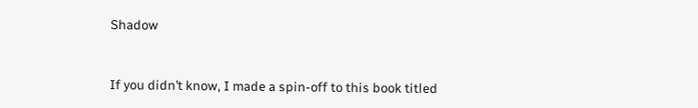Shadow


If you didn’t know, I made a spin-off to this book titled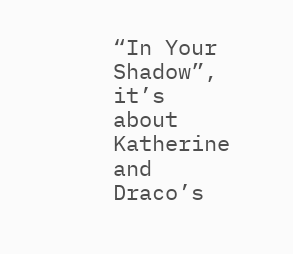“In Your Shadow”, it’s about Katherine and Draco’s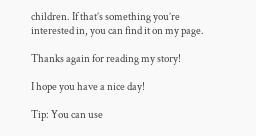children. If that’s something you’re interested in, you can find it on my page.

Thanks again for reading my story!

I hope you have a nice day!

Tip: You can use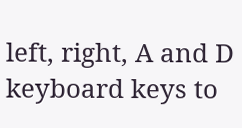left, right, A and D keyboard keys to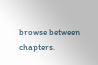browse between chapters.